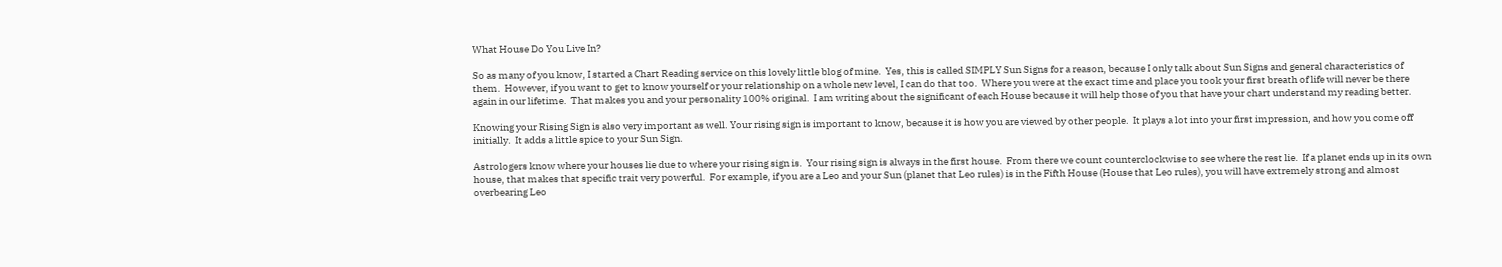What House Do You Live In?

So as many of you know, I started a Chart Reading service on this lovely little blog of mine.  Yes, this is called SIMPLY Sun Signs for a reason, because I only talk about Sun Signs and general characteristics of them.  However, if you want to get to know yourself or your relationship on a whole new level, I can do that too.  Where you were at the exact time and place you took your first breath of life will never be there again in our lifetime.  That makes you and your personality 100% original.  I am writing about the significant of each House because it will help those of you that have your chart understand my reading better.

Knowing your Rising Sign is also very important as well. Your rising sign is important to know, because it is how you are viewed by other people.  It plays a lot into your first impression, and how you come off initially.  It adds a little spice to your Sun Sign.

Astrologers know where your houses lie due to where your rising sign is.  Your rising sign is always in the first house.  From there we count counterclockwise to see where the rest lie.  If a planet ends up in its own house, that makes that specific trait very powerful.  For example, if you are a Leo and your Sun (planet that Leo rules) is in the Fifth House (House that Leo rules), you will have extremely strong and almost overbearing Leo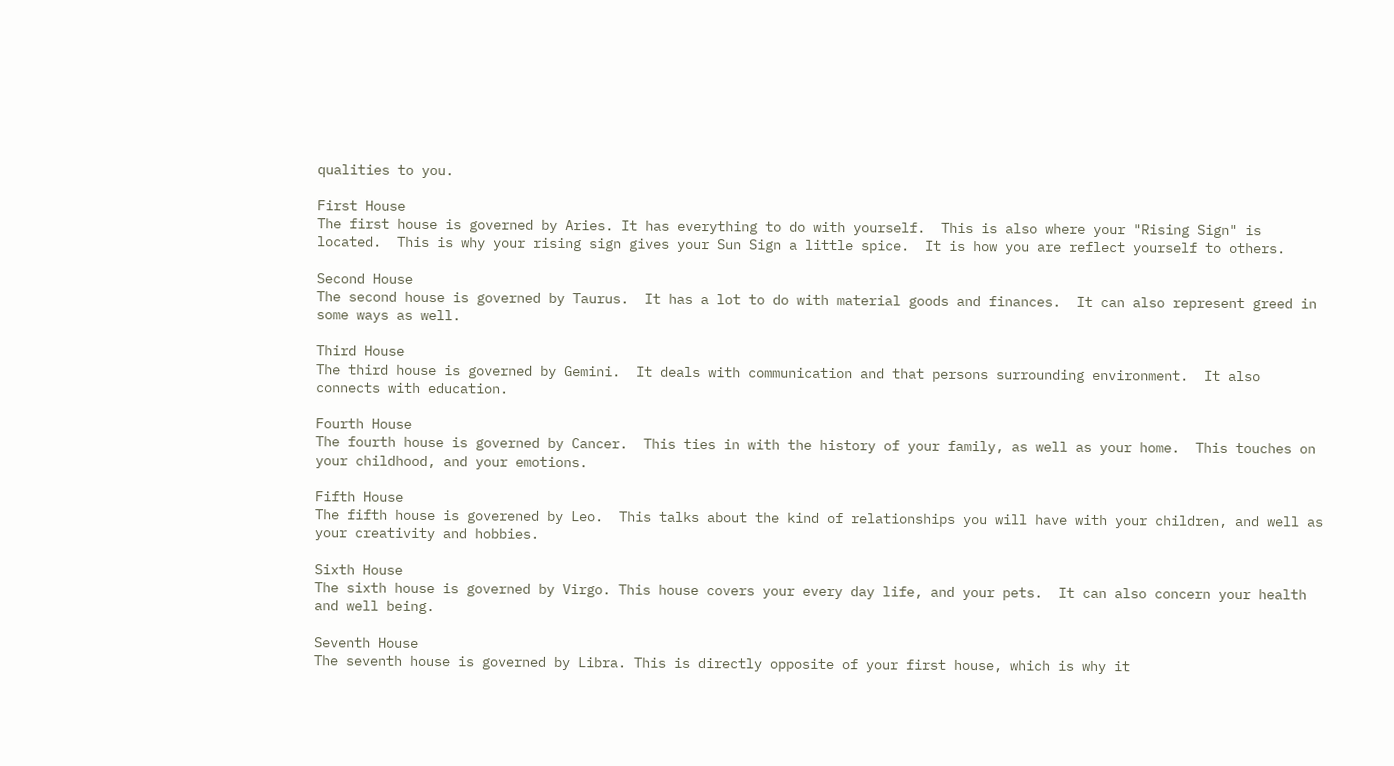qualities to you.

First House
The first house is governed by Aries. It has everything to do with yourself.  This is also where your "Rising Sign" is located.  This is why your rising sign gives your Sun Sign a little spice.  It is how you are reflect yourself to others.

Second House
The second house is governed by Taurus.  It has a lot to do with material goods and finances.  It can also represent greed in some ways as well.

Third House
The third house is governed by Gemini.  It deals with communication and that persons surrounding environment.  It also connects with education.

Fourth House
The fourth house is governed by Cancer.  This ties in with the history of your family, as well as your home.  This touches on your childhood, and your emotions.

Fifth House
The fifth house is goverened by Leo.  This talks about the kind of relationships you will have with your children, and well as your creativity and hobbies.

Sixth House
The sixth house is governed by Virgo. This house covers your every day life, and your pets.  It can also concern your health and well being.

Seventh House
The seventh house is governed by Libra. This is directly opposite of your first house, which is why it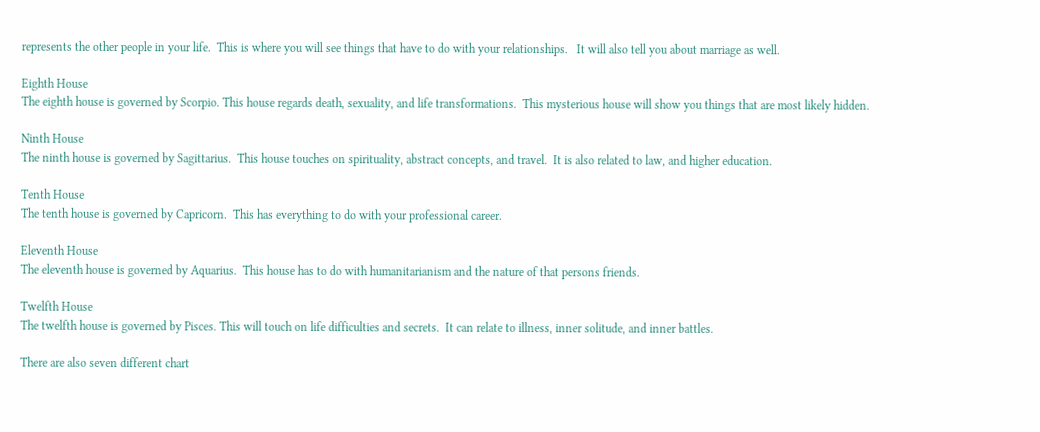represents the other people in your life.  This is where you will see things that have to do with your relationships.   It will also tell you about marriage as well.

Eighth House
The eighth house is governed by Scorpio. This house regards death, sexuality, and life transformations.  This mysterious house will show you things that are most likely hidden.

Ninth House
The ninth house is governed by Sagittarius.  This house touches on spirituality, abstract concepts, and travel.  It is also related to law, and higher education.

Tenth House
The tenth house is governed by Capricorn.  This has everything to do with your professional career.

Eleventh House
The eleventh house is governed by Aquarius.  This house has to do with humanitarianism and the nature of that persons friends.

Twelfth House
The twelfth house is governed by Pisces. This will touch on life difficulties and secrets.  It can relate to illness, inner solitude, and inner battles.

There are also seven different chart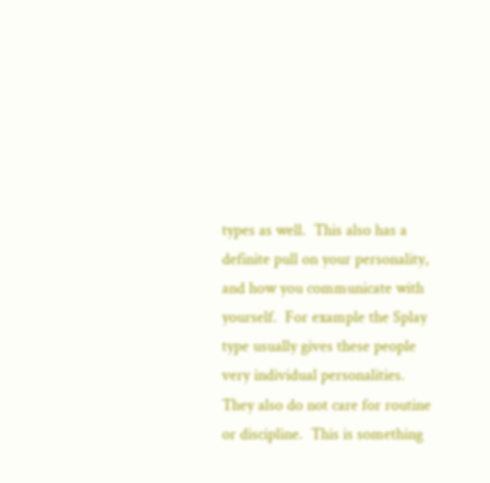types as well.  This also has a definite pull on your personality, and how you communicate with yourself.  For example the Splay type usually gives these people very individual personalities.  They also do not care for routine or discipline.  This is something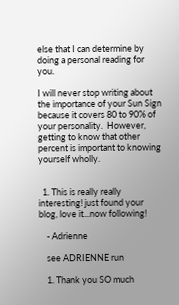else that I can determine by doing a personal reading for you.

I will never stop writing about the importance of your Sun Sign because it covers 80 to 90% of your personality.  However, getting to know that other percent is important to knowing yourself wholly.


  1. This is really really interesting! just found your blog, love it...now following!

    - Adrienne

    see ADRIENNE run

    1. Thank you SO much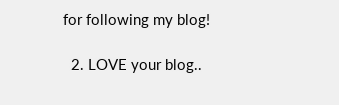for following my blog!

  2. LOVE your blog..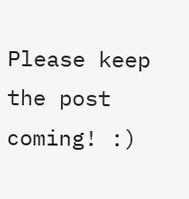Please keep the post coming! :)